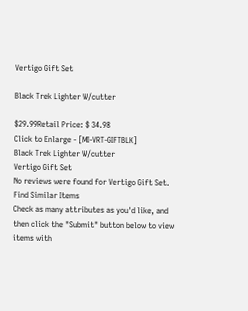Vertigo Gift Set

Black Trek Lighter W/cutter

$29.99Retail Price: $ 34.98
Click to Enlarge - [MI-VRT-GIFTBLK]
Black Trek Lighter W/cutter
Vertigo Gift Set
No reviews were found for Vertigo Gift Set.
Find Similar Items
Check as many attributes as you'd like, and then click the "Submit" button below to view items with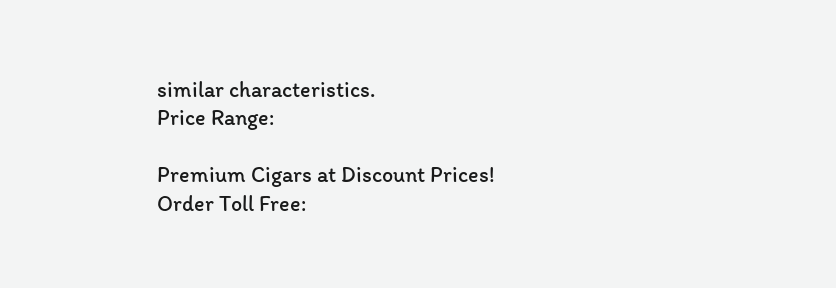similar characteristics.
Price Range:

Premium Cigars at Discount Prices! Order Toll Free: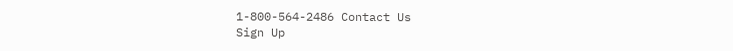1-800-564-2486 Contact Us
Sign Up